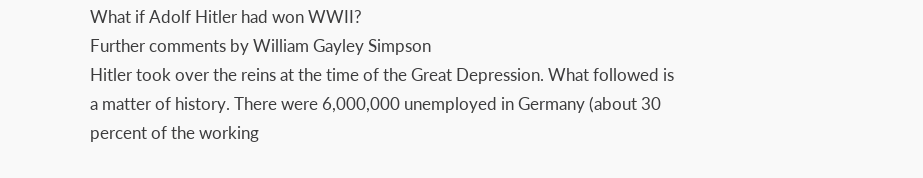What if Adolf Hitler had won WWII?
Further comments by William Gayley Simpson
Hitler took over the reins at the time of the Great Depression. What followed is a matter of history. There were 6,000,000 unemployed in Germany (about 30 percent of the working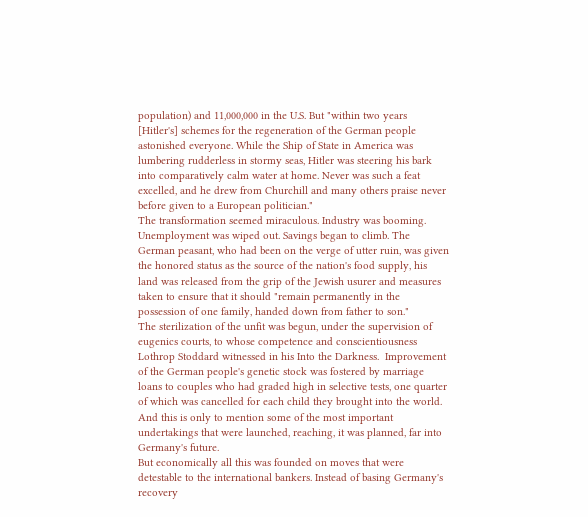population) and 11,000,000 in the U.S. But "within two years [Hitler's] schemes for the regeneration of the German people astonished everyone. While the Ship of State in America was lumbering rudderless in stormy seas, Hitler was steering his bark into comparatively calm water at home. Never was such a feat excelled, and he drew from Churchill and many others praise never before given to a European politician."
The transformation seemed miraculous. Industry was booming. Unemployment was wiped out. Savings began to climb. The German peasant, who had been on the verge of utter ruin, was given the honored status as the source of the nation's food supply, his land was released from the grip of the Jewish usurer and measures taken to ensure that it should "remain permanently in the possession of one family, handed down from father to son."
The sterilization of the unfit was begun, under the supervision of eugenics courts, to whose competence and conscientiousness Lothrop Stoddard witnessed in his Into the Darkness.  Improvement of the German people's genetic stock was fostered by marriage loans to couples who had graded high in selective tests, one quarter of which was cancelled for each child they brought into the world. And this is only to mention some of the most important undertakings that were launched, reaching, it was planned, far into Germany's future.
But economically all this was founded on moves that were detestable to the international bankers. Instead of basing Germany's recovery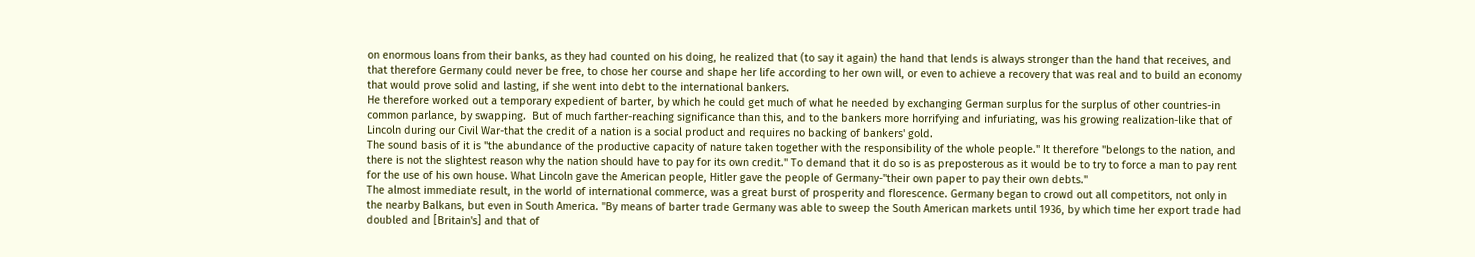on enormous loans from their banks, as they had counted on his doing, he realized that (to say it again) the hand that lends is always stronger than the hand that receives, and that therefore Germany could never be free, to chose her course and shape her life according to her own will, or even to achieve a recovery that was real and to build an economy that would prove solid and lasting, if she went into debt to the international bankers.
He therefore worked out a temporary expedient of barter, by which he could get much of what he needed by exchanging German surplus for the surplus of other countries-in common parlance, by swapping.  But of much farther-reaching significance than this, and to the bankers more horrifying and infuriating, was his growing realization-like that of Lincoln during our Civil War-that the credit of a nation is a social product and requires no backing of bankers' gold.
The sound basis of it is "the abundance of the productive capacity of nature taken together with the responsibility of the whole people." It therefore "belongs to the nation, and there is not the slightest reason why the nation should have to pay for its own credit." To demand that it do so is as preposterous as it would be to try to force a man to pay rent for the use of his own house. What Lincoln gave the American people, Hitler gave the people of Germany-"their own paper to pay their own debts."
The almost immediate result, in the world of international commerce, was a great burst of prosperity and florescence. Germany began to crowd out all competitors, not only in the nearby Balkans, but even in South America. "By means of barter trade Germany was able to sweep the South American markets until 1936, by which time her export trade had doubled and [Britain's] and that of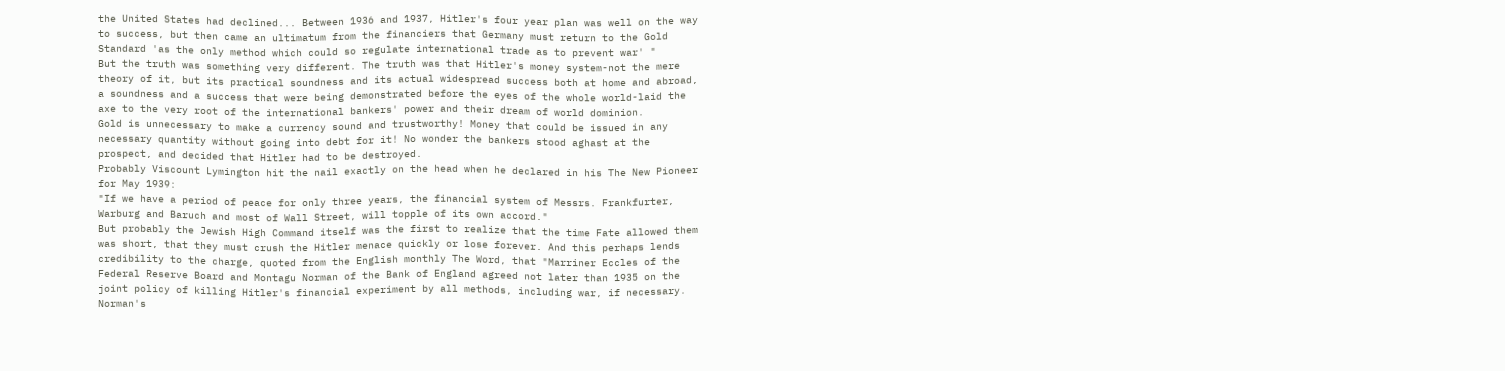the United States had declined... Between 1936 and 1937, Hitler's four year plan was well on the way to success, but then came an ultimatum from the financiers that Germany must return to the Gold Standard 'as the only method which could so regulate international trade as to prevent war' "
But the truth was something very different. The truth was that Hitler's money system-not the mere theory of it, but its practical soundness and its actual widespread success both at home and abroad, a soundness and a success that were being demonstrated before the eyes of the whole world-laid the axe to the very root of the international bankers' power and their dream of world dominion.
Gold is unnecessary to make a currency sound and trustworthy! Money that could be issued in any necessary quantity without going into debt for it! No wonder the bankers stood aghast at the prospect, and decided that Hitler had to be destroyed.
Probably Viscount Lymington hit the nail exactly on the head when he declared in his The New Pioneer for May 1939:
"If we have a period of peace for only three years, the financial system of Messrs. Frankfurter, Warburg and Baruch and most of Wall Street, will topple of its own accord."
But probably the Jewish High Command itself was the first to realize that the time Fate allowed them was short, that they must crush the Hitler menace quickly or lose forever. And this perhaps lends credibility to the charge, quoted from the English monthly The Word, that "Marriner Eccles of the Federal Reserve Board and Montagu Norman of the Bank of England agreed not later than 1935 on the joint policy of killing Hitler's financial experiment by all methods, including war, if necessary. Norman's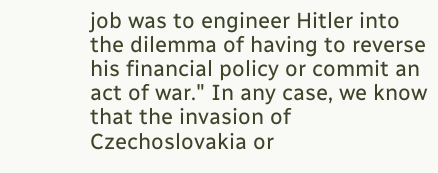job was to engineer Hitler into the dilemma of having to reverse his financial policy or commit an act of war." In any case, we know that the invasion of Czechoslovakia or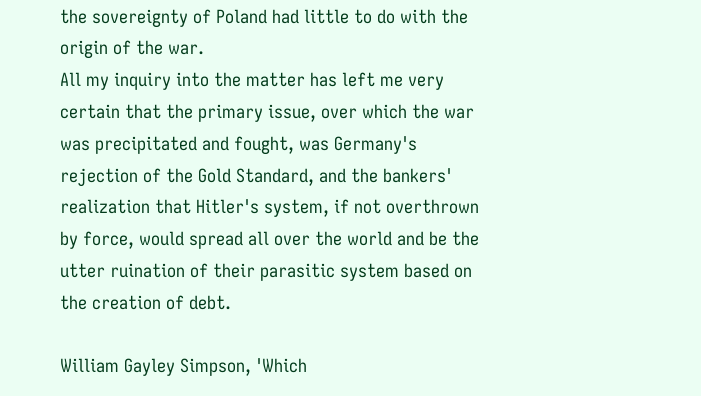the sovereignty of Poland had little to do with the origin of the war.
All my inquiry into the matter has left me very certain that the primary issue, over which the war was precipitated and fought, was Germany's rejection of the Gold Standard, and the bankers' realization that Hitler's system, if not overthrown by force, would spread all over the world and be the utter ruination of their parasitic system based on the creation of debt.

William Gayley Simpson, 'Which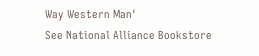Way Western Man'
See National Alliance Bookstore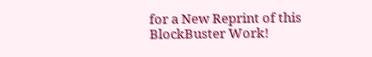for a New Reprint of this BlockBuster Work!